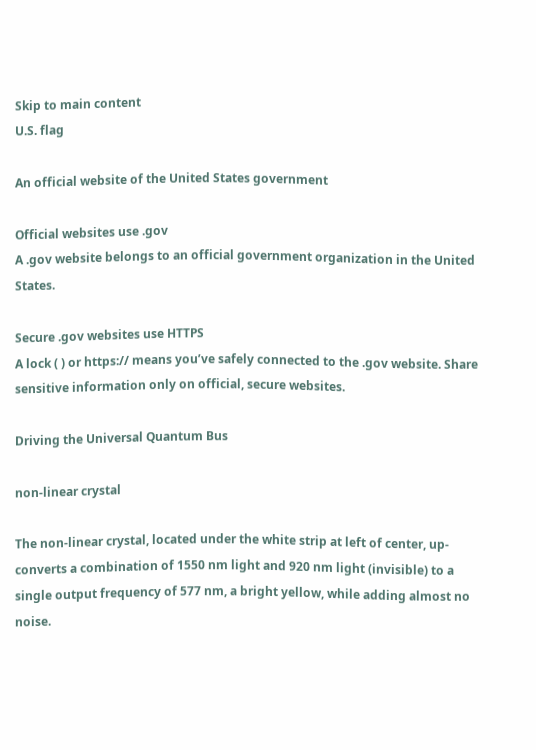Skip to main content
U.S. flag

An official website of the United States government

Official websites use .gov
A .gov website belongs to an official government organization in the United States.

Secure .gov websites use HTTPS
A lock ( ) or https:// means you’ve safely connected to the .gov website. Share sensitive information only on official, secure websites.

Driving the Universal Quantum Bus

non-linear crystal

The non-linear crystal, located under the white strip at left of center, up-converts a combination of 1550 nm light and 920 nm light (invisible) to a single output frequency of 577 nm, a bright yellow, while adding almost no noise.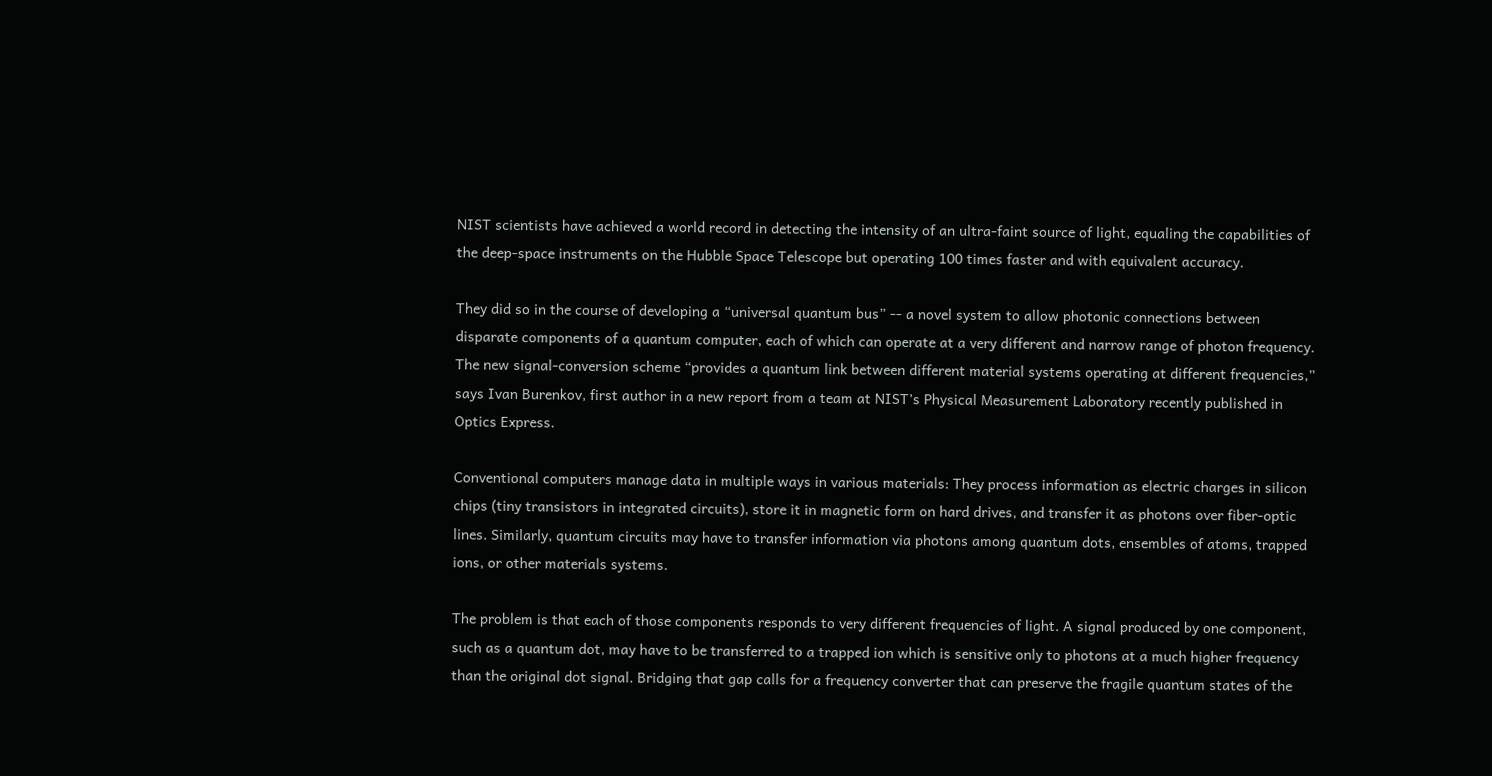NIST scientists have achieved a world record in detecting the intensity of an ultra-faint source of light, equaling the capabilities of the deep-space instruments on the Hubble Space Telescope but operating 100 times faster and with equivalent accuracy.

They did so in the course of developing a “universal quantum bus” -- a novel system to allow photonic connections between disparate components of a quantum computer, each of which can operate at a very different and narrow range of photon frequency. The new signal-conversion scheme “provides a quantum link between different material systems operating at different frequencies,” says Ivan Burenkov, first author in a new report from a team at NIST’s Physical Measurement Laboratory recently published in Optics Express.

Conventional computers manage data in multiple ways in various materials: They process information as electric charges in silicon chips (tiny transistors in integrated circuits), store it in magnetic form on hard drives, and transfer it as photons over fiber-optic lines. Similarly, quantum circuits may have to transfer information via photons among quantum dots, ensembles of atoms, trapped ions, or other materials systems.

The problem is that each of those components responds to very different frequencies of light. A signal produced by one component, such as a quantum dot, may have to be transferred to a trapped ion which is sensitive only to photons at a much higher frequency than the original dot signal. Bridging that gap calls for a frequency converter that can preserve the fragile quantum states of the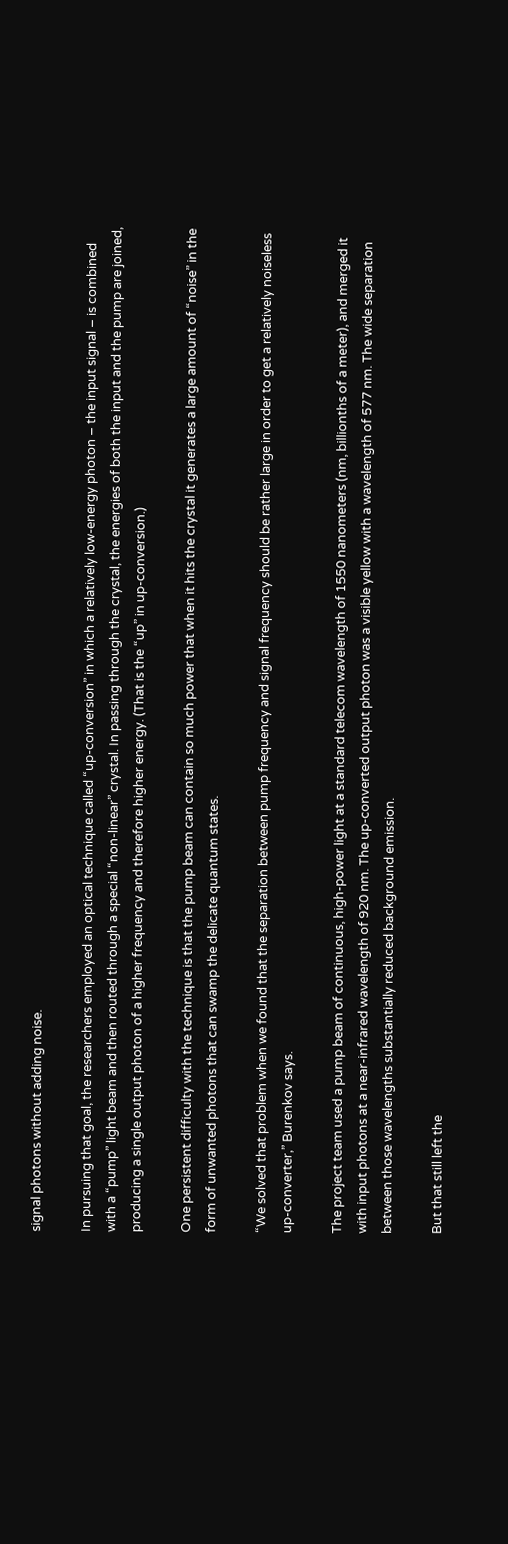signal photons without adding noise.

In pursuing that goal, the researchers employed an optical technique called “up-conversion” in which a relatively low-energy photon – the input signal – is combined with a “pump” light beam and then routed through a special “non-linear” crystal. In passing through the crystal, the energies of both the input and the pump are joined, producing a single output photon of a higher frequency and therefore higher energy. (That is the “up” in up-conversion.)

One persistent difficulty with the technique is that the pump beam can contain so much power that when it hits the crystal it generates a large amount of “noise” in the form of unwanted photons that can swamp the delicate quantum states.

“We solved that problem when we found that the separation between pump frequency and signal frequency should be rather large in order to get a relatively noiseless up-converter,” Burenkov says.

The project team used a pump beam of continuous, high-power light at a standard telecom wavelength of 1550 nanometers (nm, billionths of a meter), and merged it with input photons at a near-infrared wavelength of 920 nm. The up-converted output photon was a visible yellow with a wavelength of 577 nm. The wide separation between those wavelengths substantially reduced background emission.

But that still left the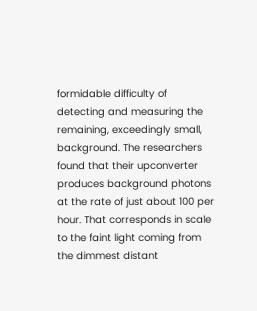formidable difficulty of detecting and measuring the remaining, exceedingly small, background. The researchers found that their upconverter produces background photons at the rate of just about 100 per hour. That corresponds in scale to the faint light coming from the dimmest distant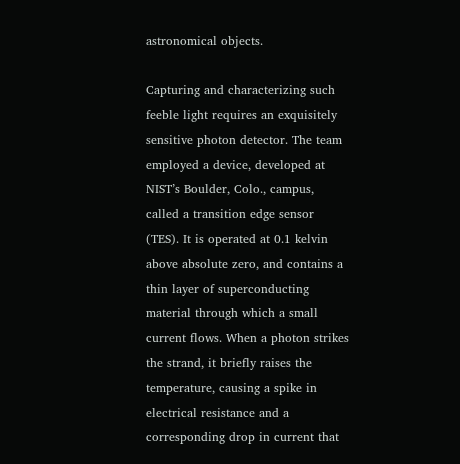astronomical objects.

Capturing and characterizing such feeble light requires an exquisitely sensitive photon detector. The team employed a device, developed at NIST’s Boulder, Colo., campus, called a transition edge sensor (TES). It is operated at 0.1 kelvin above absolute zero, and contains a thin layer of superconducting material through which a small current flows. When a photon strikes the strand, it briefly raises the temperature, causing a spike in electrical resistance and a corresponding drop in current that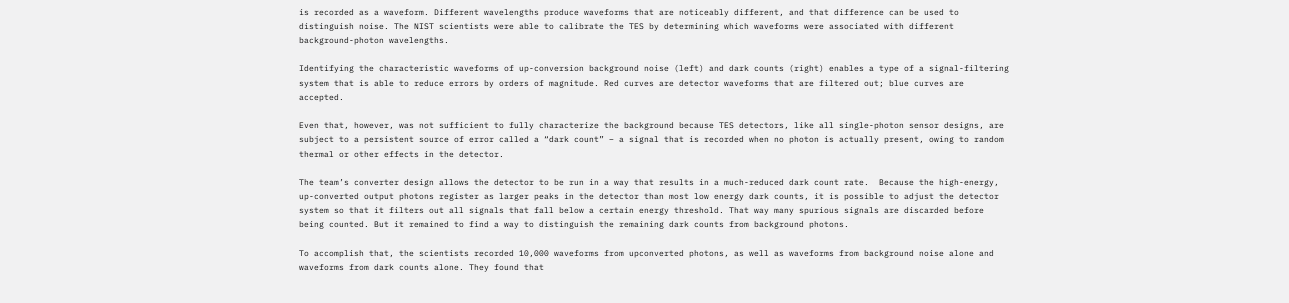is recorded as a waveform. Different wavelengths produce waveforms that are noticeably different, and that difference can be used to distinguish noise. The NIST scientists were able to calibrate the TES by determining which waveforms were associated with different background-photon wavelengths.

Identifying the characteristic waveforms of up-conversion background noise (left) and dark counts (right) enables a type of a signal-filtering system that is able to reduce errors by orders of magnitude. Red curves are detector waveforms that are filtered out; blue curves are accepted.

Even that, however, was not sufficient to fully characterize the background because TES detectors, like all single-photon sensor designs, are subject to a persistent source of error called a “dark count” – a signal that is recorded when no photon is actually present, owing to random thermal or other effects in the detector.

The team’s converter design allows the detector to be run in a way that results in a much-reduced dark count rate.  Because the high-energy, up-converted output photons register as larger peaks in the detector than most low energy dark counts, it is possible to adjust the detector system so that it filters out all signals that fall below a certain energy threshold. That way many spurious signals are discarded before being counted. But it remained to find a way to distinguish the remaining dark counts from background photons.

To accomplish that, the scientists recorded 10,000 waveforms from upconverted photons, as well as waveforms from background noise alone and waveforms from dark counts alone. They found that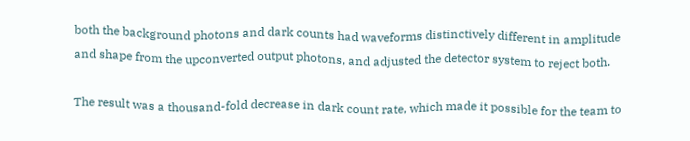both the background photons and dark counts had waveforms distinctively different in amplitude and shape from the upconverted output photons, and adjusted the detector system to reject both.

The result was a thousand-fold decrease in dark count rate, which made it possible for the team to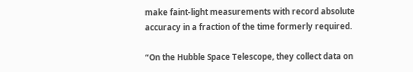make faint-light measurements with record absolute accuracy in a fraction of the time formerly required.

“On the Hubble Space Telescope, they collect data on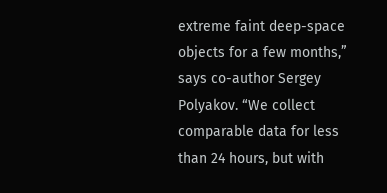extreme faint deep-space objects for a few months,” says co-author Sergey Polyakov. “We collect comparable data for less than 24 hours, but with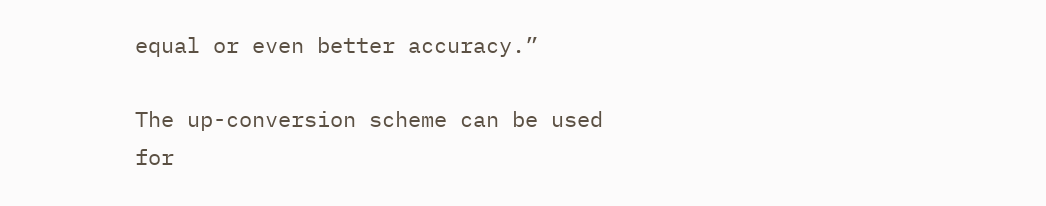equal or even better accuracy.”

The up-conversion scheme can be used for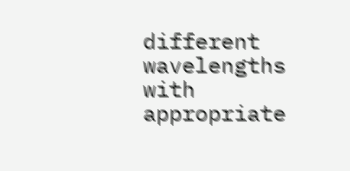different wavelengths with appropriate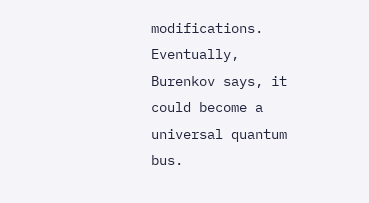modifications. Eventually, Burenkov says, it could become a universal quantum bus.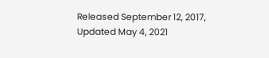Released September 12, 2017, Updated May 4, 2021